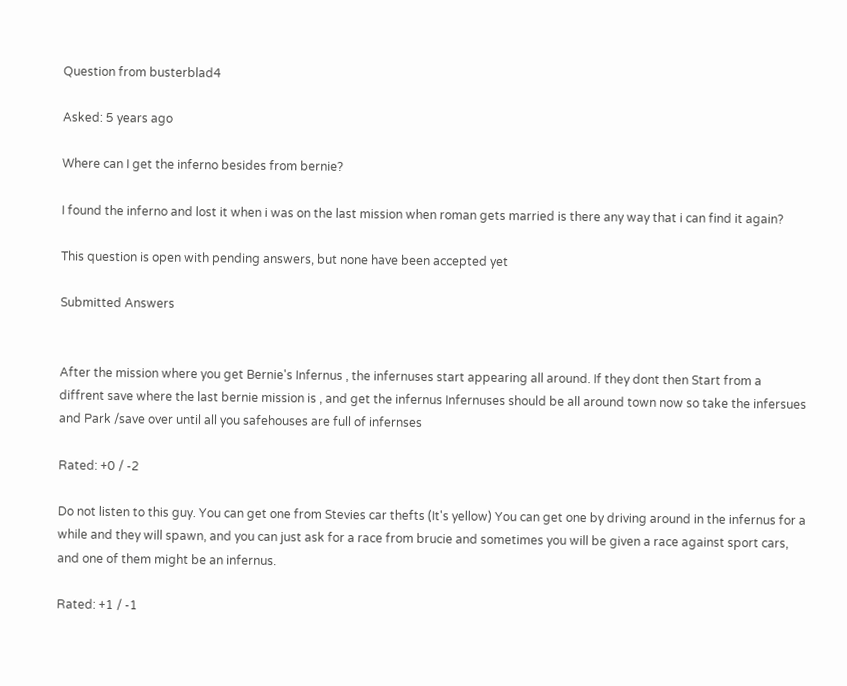Question from busterblad4

Asked: 5 years ago

Where can I get the inferno besides from bernie?

I found the inferno and lost it when i was on the last mission when roman gets married is there any way that i can find it again?

This question is open with pending answers, but none have been accepted yet

Submitted Answers


After the mission where you get Bernie's Infernus , the infernuses start appearing all around. If they dont then Start from a diffrent save where the last bernie mission is , and get the infernus Infernuses should be all around town now so take the infersues and Park /save over until all you safehouses are full of infernses

Rated: +0 / -2

Do not listen to this guy. You can get one from Stevies car thefts (It's yellow) You can get one by driving around in the infernus for a while and they will spawn, and you can just ask for a race from brucie and sometimes you will be given a race against sport cars, and one of them might be an infernus.

Rated: +1 / -1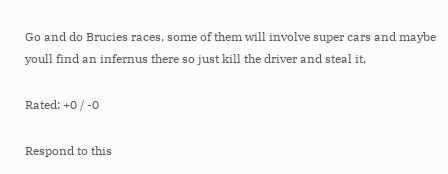Go and do Brucies races, some of them will involve super cars and maybe youll find an infernus there so just kill the driver and steal it,

Rated: +0 / -0

Respond to this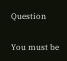Question

You must be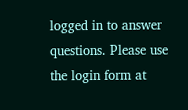logged in to answer questions. Please use the login form at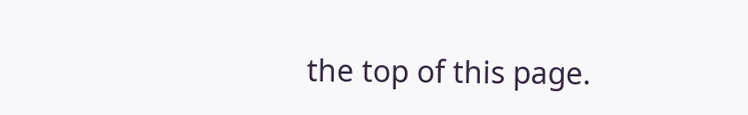the top of this page.